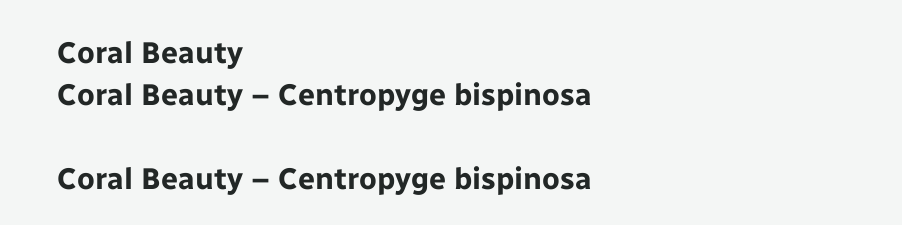Coral Beauty
Coral Beauty – Centropyge bispinosa

Coral Beauty – Centropyge bispinosa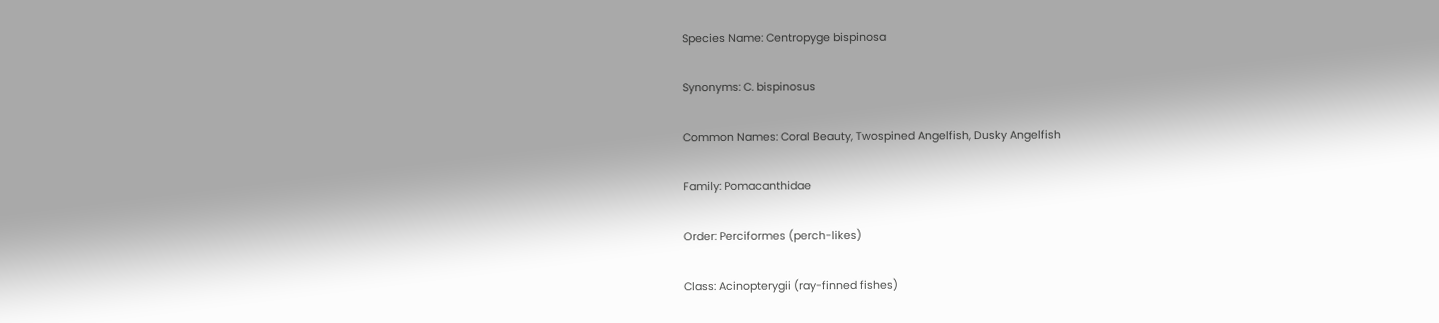Species Name: Centropyge bispinosa

Synonyms: C. bispinosus

Common Names: Coral Beauty, Twospined Angelfish, Dusky Angelfish

Family: Pomacanthidae

Order: Perciformes (perch-likes)

Class: Acinopterygii (ray-finned fishes)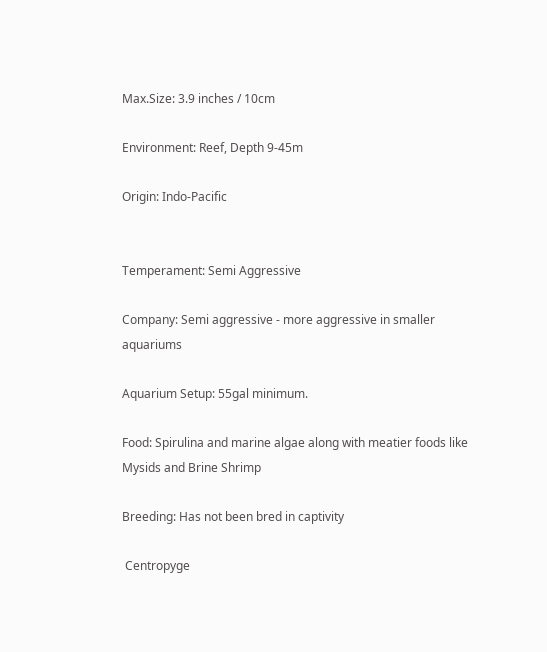Max.Size: 3.9 inches / 10cm

Environment: Reef, Depth 9-45m

Origin: Indo-Pacific


Temperament: Semi Aggressive

Company: Semi aggressive - more aggressive in smaller aquariums

Aquarium Setup: 55gal minimum.

Food: Spirulina and marine algae along with meatier foods like Mysids and Brine Shrimp

Breeding: Has not been bred in captivity

 Centropyge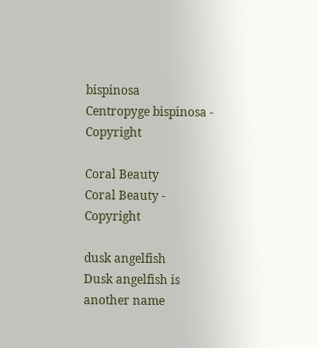bispinosa
Centropyge bispinosa - Copyright

Coral Beauty
Coral Beauty - Copyright

dusk angelfish
Dusk angelfish is another name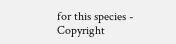for this species - Copyright